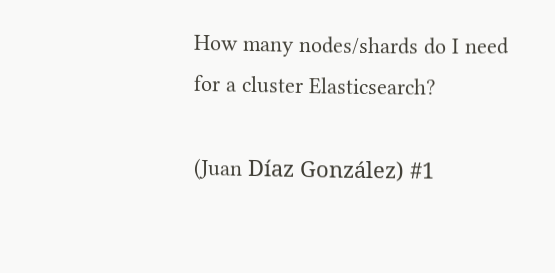How many nodes/shards do I need for a cluster Elasticsearch?

(Juan Díaz González) #1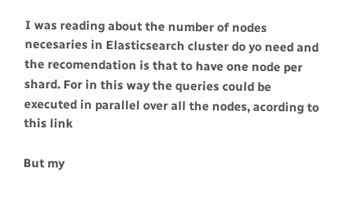I was reading about the number of nodes necesaries in Elasticsearch cluster do yo need and the recomendation is that to have one node per shard. For in this way the queries could be executed in parallel over all the nodes, acording to this link

But my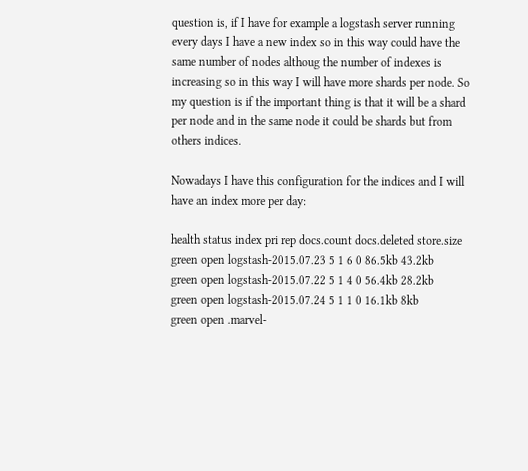question is, if I have for example a logstash server running every days I have a new index so in this way could have the same number of nodes althoug the number of indexes is increasing so in this way I will have more shards per node. So my question is if the important thing is that it will be a shard per node and in the same node it could be shards but from others indices.

Nowadays I have this configuration for the indices and I will have an index more per day:

health status index pri rep docs.count docs.deleted store.size
green open logstash-2015.07.23 5 1 6 0 86.5kb 43.2kb
green open logstash-2015.07.22 5 1 4 0 56.4kb 28.2kb
green open logstash-2015.07.24 5 1 1 0 16.1kb 8kb
green open .marvel-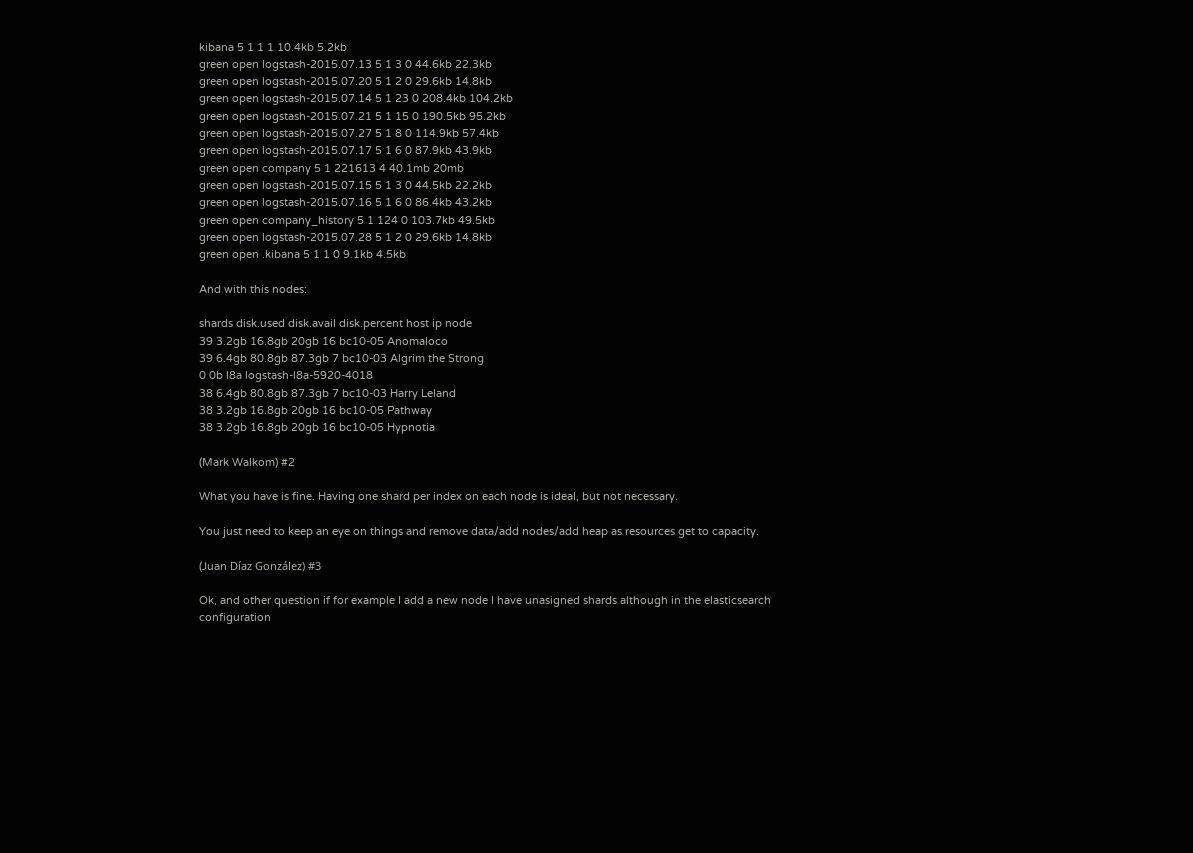kibana 5 1 1 1 10.4kb 5.2kb
green open logstash-2015.07.13 5 1 3 0 44.6kb 22.3kb
green open logstash-2015.07.20 5 1 2 0 29.6kb 14.8kb
green open logstash-2015.07.14 5 1 23 0 208.4kb 104.2kb
green open logstash-2015.07.21 5 1 15 0 190.5kb 95.2kb
green open logstash-2015.07.27 5 1 8 0 114.9kb 57.4kb
green open logstash-2015.07.17 5 1 6 0 87.9kb 43.9kb
green open company 5 1 221613 4 40.1mb 20mb
green open logstash-2015.07.15 5 1 3 0 44.5kb 22.2kb
green open logstash-2015.07.16 5 1 6 0 86.4kb 43.2kb
green open company_history 5 1 124 0 103.7kb 49.5kb
green open logstash-2015.07.28 5 1 2 0 29.6kb 14.8kb
green open .kibana 5 1 1 0 9.1kb 4.5kb

And with this nodes:

shards disk.used disk.avail disk.percent host ip node
39 3.2gb 16.8gb 20gb 16 bc10-05 Anomaloco
39 6.4gb 80.8gb 87.3gb 7 bc10-03 Algrim the Strong
0 0b l8a logstash-l8a-5920-4018
38 6.4gb 80.8gb 87.3gb 7 bc10-03 Harry Leland
38 3.2gb 16.8gb 20gb 16 bc10-05 Pathway
38 3.2gb 16.8gb 20gb 16 bc10-05 Hypnotia

(Mark Walkom) #2

What you have is fine. Having one shard per index on each node is ideal, but not necessary.

You just need to keep an eye on things and remove data/add nodes/add heap as resources get to capacity.

(Juan Díaz González) #3

Ok, and other question if for example I add a new node I have unasigned shards although in the elasticsearch configuration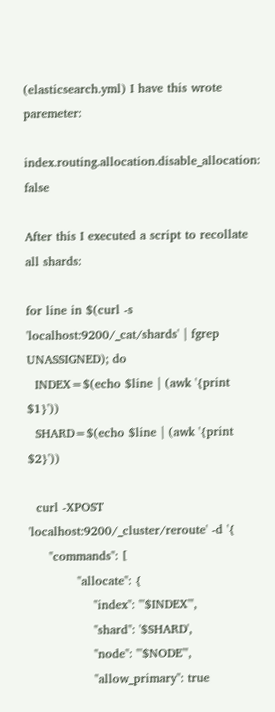(elasticsearch.yml) I have this wrote paremeter:

index.routing.allocation.disable_allocation: false

After this I executed a script to recollate all shards:

for line in $(curl -s 'localhost:9200/_cat/shards' | fgrep UNASSIGNED); do
  INDEX=$(echo $line | (awk '{print $1}'))
  SHARD=$(echo $line | (awk '{print $2}'))

  curl -XPOST 'localhost:9200/_cluster/reroute' -d '{
     "commands": [
            "allocate": {
                "index": "'$INDEX'",
                "shard": '$SHARD',
                "node": "'$NODE'",
                "allow_primary": true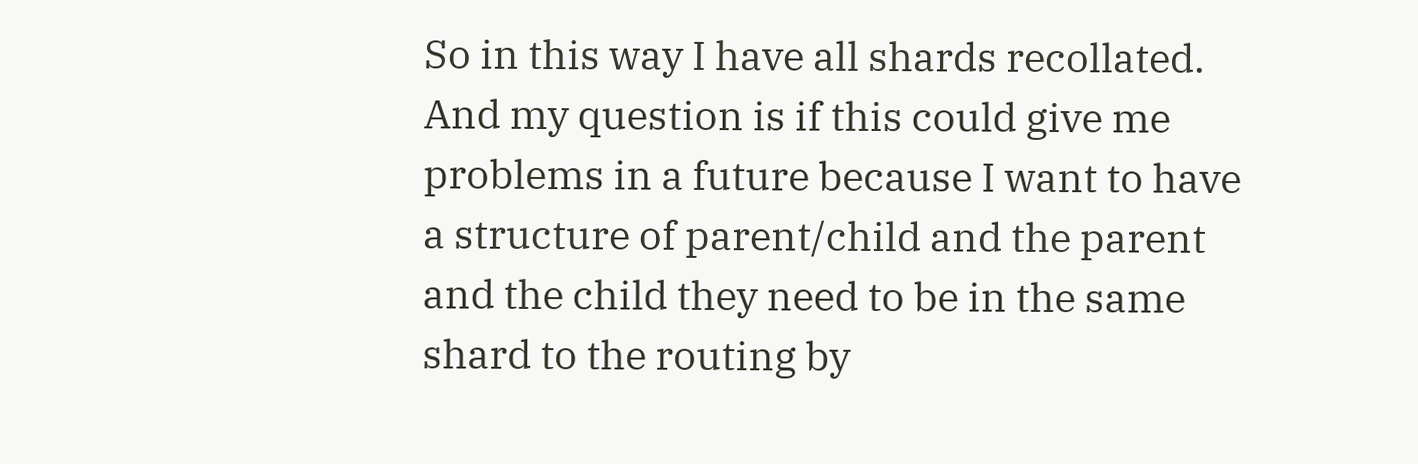So in this way I have all shards recollated. And my question is if this could give me problems in a future because I want to have a structure of parent/child and the parent and the child they need to be in the same shard to the routing by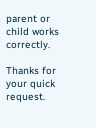parent or child works correctly.

Thanks for your quick request.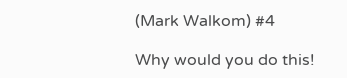(Mark Walkom) #4

Why would you do this!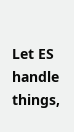Let ES handle things,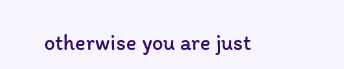otherwise you are just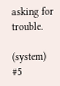asking for trouble.

(system) #5